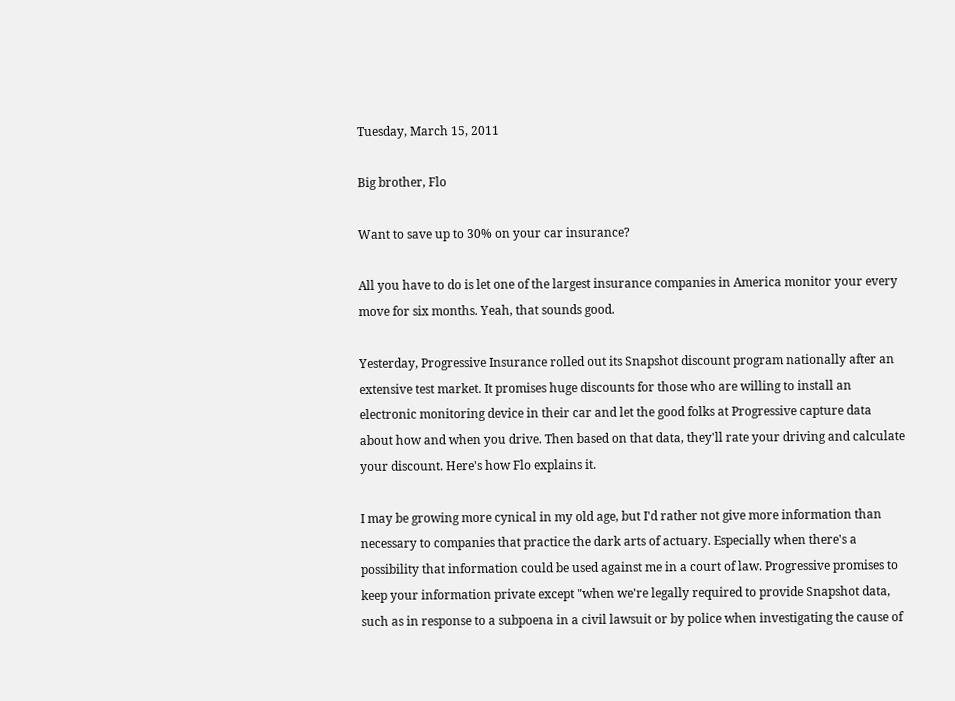Tuesday, March 15, 2011

Big brother, Flo

Want to save up to 30% on your car insurance?

All you have to do is let one of the largest insurance companies in America monitor your every move for six months. Yeah, that sounds good.

Yesterday, Progressive Insurance rolled out its Snapshot discount program nationally after an extensive test market. It promises huge discounts for those who are willing to install an electronic monitoring device in their car and let the good folks at Progressive capture data about how and when you drive. Then based on that data, they'll rate your driving and calculate your discount. Here's how Flo explains it.

I may be growing more cynical in my old age, but I'd rather not give more information than necessary to companies that practice the dark arts of actuary. Especially when there's a possibility that information could be used against me in a court of law. Progressive promises to keep your information private except "when we're legally required to provide Snapshot data, such as in response to a subpoena in a civil lawsuit or by police when investigating the cause of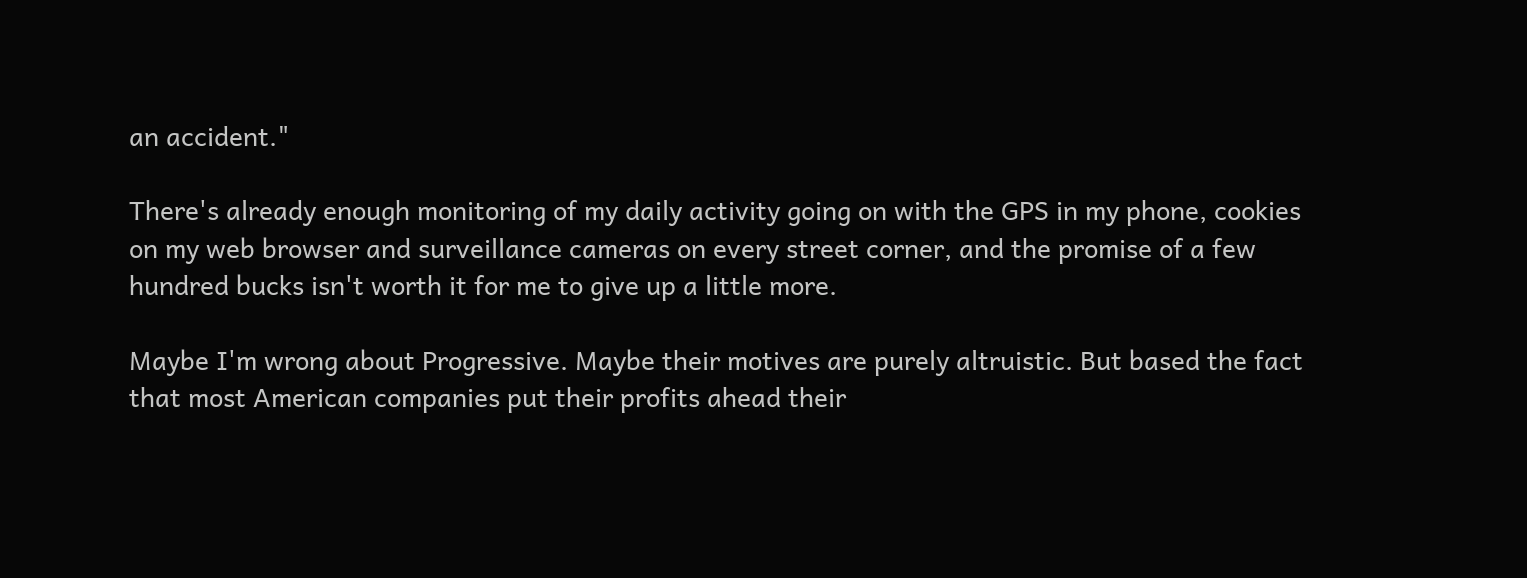an accident."

There's already enough monitoring of my daily activity going on with the GPS in my phone, cookies on my web browser and surveillance cameras on every street corner, and the promise of a few hundred bucks isn't worth it for me to give up a little more.

Maybe I'm wrong about Progressive. Maybe their motives are purely altruistic. But based the fact that most American companies put their profits ahead their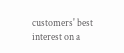customers' best interest on a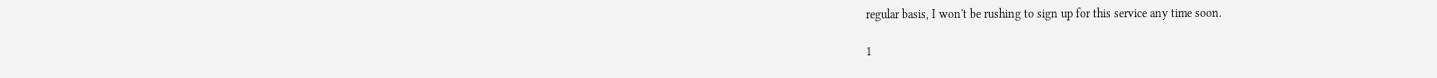regular basis, I won't be rushing to sign up for this service any time soon.

1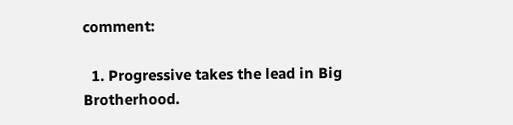comment:

  1. Progressive takes the lead in Big Brotherhood.